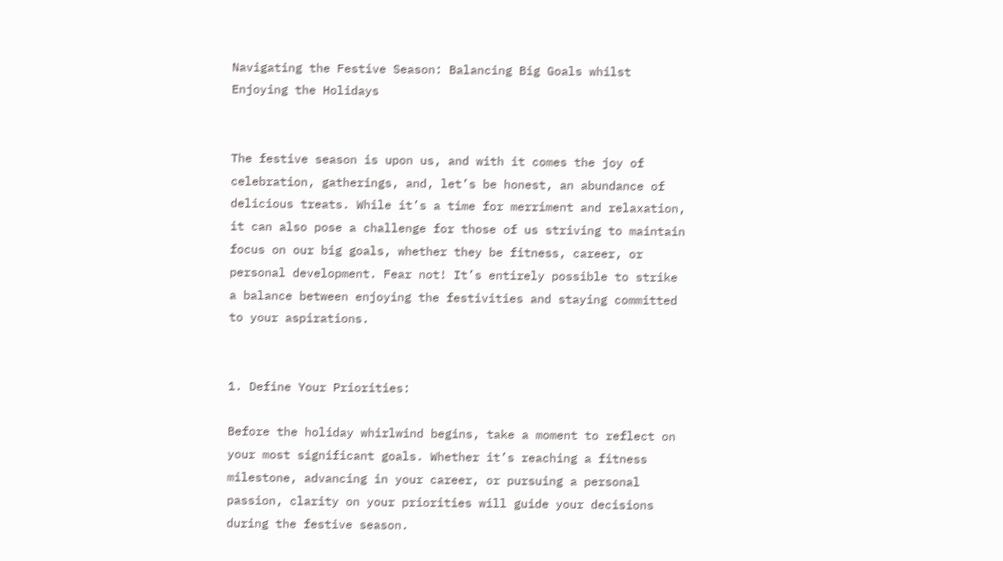Navigating the Festive Season: Balancing Big Goals whilst Enjoying the Holidays


The festive season is upon us, and with it comes the joy of celebration, gatherings, and, let’s be honest, an abundance of delicious treats. While it’s a time for merriment and relaxation, it can also pose a challenge for those of us striving to maintain focus on our big goals, whether they be fitness, career, or personal development. Fear not! It’s entirely possible to strike a balance between enjoying the festivities and staying committed to your aspirations.


1. Define Your Priorities:

Before the holiday whirlwind begins, take a moment to reflect on your most significant goals. Whether it’s reaching a fitness milestone, advancing in your career, or pursuing a personal passion, clarity on your priorities will guide your decisions during the festive season.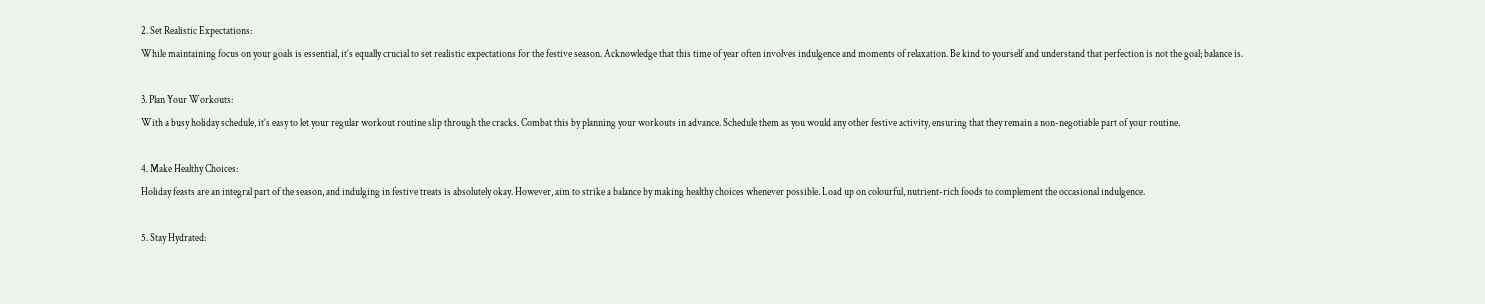2. Set Realistic Expectations:
While maintaining focus on your goals is essential, it’s equally crucial to set realistic expectations for the festive season. Acknowledge that this time of year often involves indulgence and moments of relaxation. Be kind to yourself and understand that perfection is not the goal; balance is.

3. Plan Your Workouts:
With a busy holiday schedule, it’s easy to let your regular workout routine slip through the cracks. Combat this by planning your workouts in advance. Schedule them as you would any other festive activity, ensuring that they remain a non-negotiable part of your routine.

4. Make Healthy Choices:
Holiday feasts are an integral part of the season, and indulging in festive treats is absolutely okay. However, aim to strike a balance by making healthy choices whenever possible. Load up on colourful, nutrient-rich foods to complement the occasional indulgence.

5. Stay Hydrated: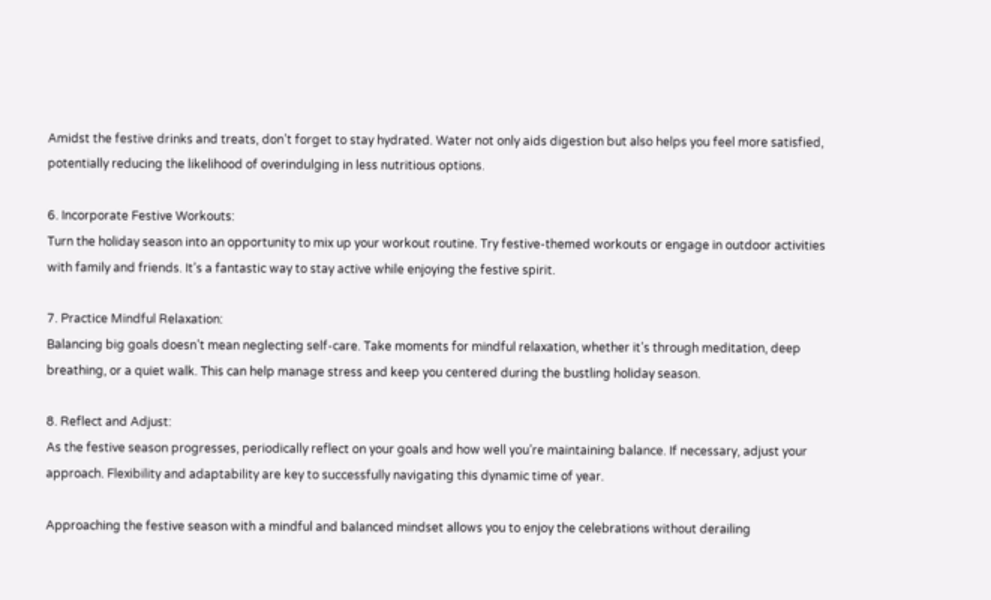Amidst the festive drinks and treats, don’t forget to stay hydrated. Water not only aids digestion but also helps you feel more satisfied, potentially reducing the likelihood of overindulging in less nutritious options.

6. Incorporate Festive Workouts:
Turn the holiday season into an opportunity to mix up your workout routine. Try festive-themed workouts or engage in outdoor activities with family and friends. It’s a fantastic way to stay active while enjoying the festive spirit.

7. Practice Mindful Relaxation:
Balancing big goals doesn’t mean neglecting self-care. Take moments for mindful relaxation, whether it’s through meditation, deep breathing, or a quiet walk. This can help manage stress and keep you centered during the bustling holiday season.

8. Reflect and Adjust:
As the festive season progresses, periodically reflect on your goals and how well you’re maintaining balance. If necessary, adjust your approach. Flexibility and adaptability are key to successfully navigating this dynamic time of year.

Approaching the festive season with a mindful and balanced mindset allows you to enjoy the celebrations without derailing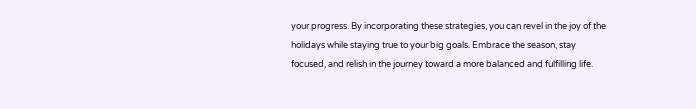your progress. By incorporating these strategies, you can revel in the joy of the holidays while staying true to your big goals. Embrace the season, stay focused, and relish in the journey toward a more balanced and fulfilling life.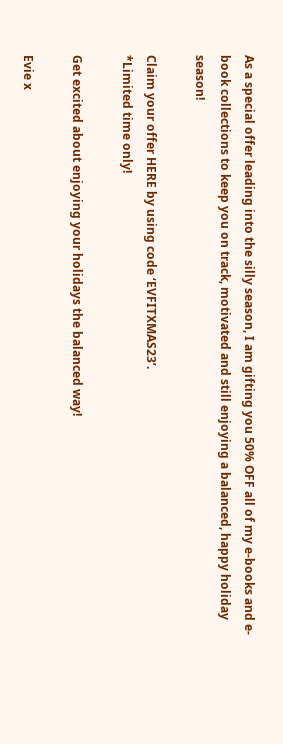As a special offer leading into the silly season, I am gifting you 50% OFF all of my e-books and e-book collections to keep you on track, motivated and still enjoying a balanced, happy holiday season!

Claim your offer HERE by using code ‘EVFITXMAS23’.
*Limited time only!

Get excited about enjoying your holidays the balanced way!

Evie x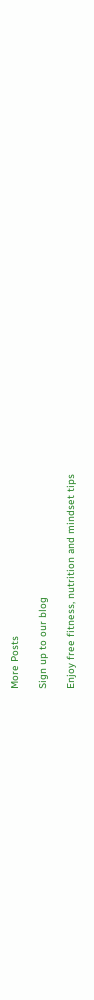More Posts

Sign up to our blog

Enjoy free fitness, nutrition and mindset tips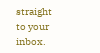straight to your inbox.